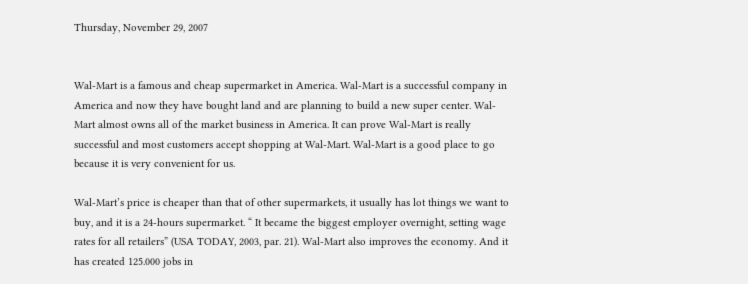Thursday, November 29, 2007


Wal-Mart is a famous and cheap supermarket in America. Wal-Mart is a successful company in America and now they have bought land and are planning to build a new super center. Wal-Mart almost owns all of the market business in America. It can prove Wal-Mart is really successful and most customers accept shopping at Wal-Mart. Wal-Mart is a good place to go because it is very convenient for us.

Wal-Mart’s price is cheaper than that of other supermarkets, it usually has lot things we want to buy, and it is a 24-hours supermarket. “ It became the biggest employer overnight, setting wage rates for all retailers” (USA TODAY, 2003, par. 21). Wal-Mart also improves the economy. And it has created 125.000 jobs in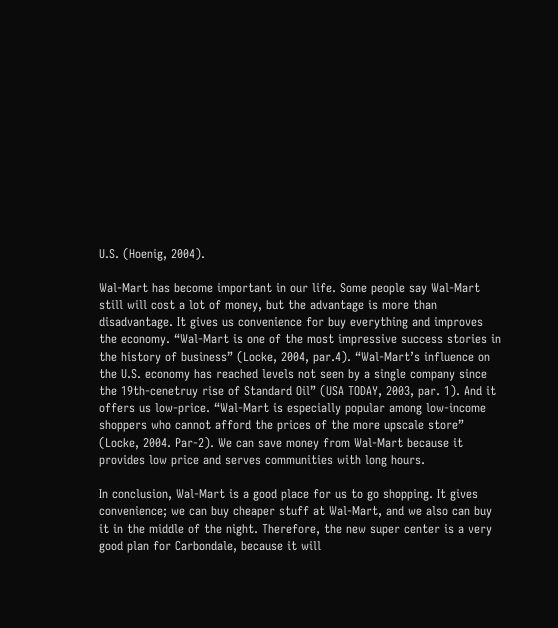U.S. (Hoenig, 2004).

Wal-Mart has become important in our life. Some people say Wal-Mart still will cost a lot of money, but the advantage is more than disadvantage. It gives us convenience for buy everything and improves the economy. “Wal-Mart is one of the most impressive success stories in the history of business” (Locke, 2004, par.4). “Wal-Mart’s influence on the U.S. economy has reached levels not seen by a single company since the 19th-cenetruy rise of Standard Oil” (USA TODAY, 2003, par. 1). And it offers us low-price. “Wal-Mart is especially popular among low-income shoppers who cannot afford the prices of the more upscale store” (Locke, 2004. Par-2). We can save money from Wal-Mart because it provides low price and serves communities with long hours.

In conclusion, Wal-Mart is a good place for us to go shopping. It gives convenience; we can buy cheaper stuff at Wal-Mart, and we also can buy it in the middle of the night. Therefore, the new super center is a very good plan for Carbondale, because it will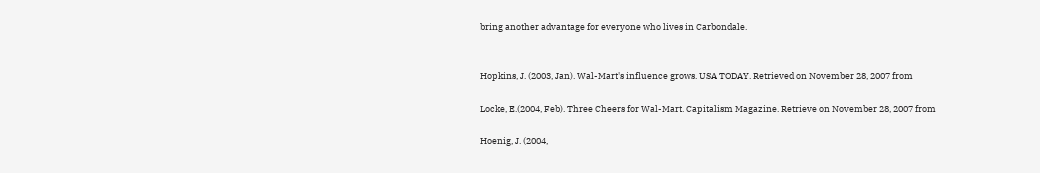bring another advantage for everyone who lives in Carbondale.


Hopkins, J. (2003, Jan). Wal-Mart's influence grows. USA TODAY. Retrieved on November 28, 2007 from

Locke, E.(2004, Feb). Three Cheers for Wal-Mart. Capitalism Magazine. Retrieve on November 28, 2007 from

Hoenig, J. (2004,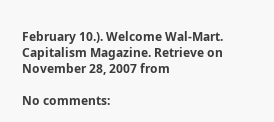February 10.). Welcome Wal-Mart. Capitalism Magazine. Retrieve on November 28, 2007 from

No comments: